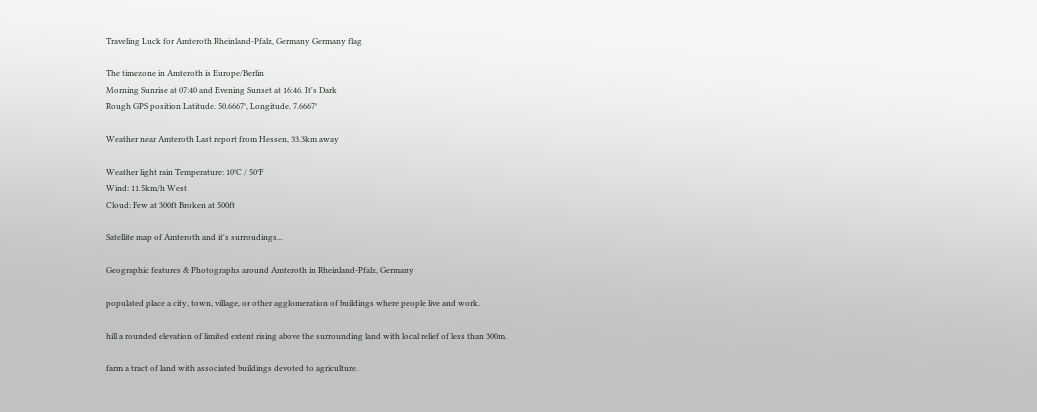Traveling Luck for Amteroth Rheinland-Pfalz, Germany Germany flag

The timezone in Amteroth is Europe/Berlin
Morning Sunrise at 07:40 and Evening Sunset at 16:46. It's Dark
Rough GPS position Latitude. 50.6667°, Longitude. 7.6667°

Weather near Amteroth Last report from Hessen, 33.3km away

Weather light rain Temperature: 10°C / 50°F
Wind: 11.5km/h West
Cloud: Few at 300ft Broken at 500ft

Satellite map of Amteroth and it's surroudings...

Geographic features & Photographs around Amteroth in Rheinland-Pfalz, Germany

populated place a city, town, village, or other agglomeration of buildings where people live and work.

hill a rounded elevation of limited extent rising above the surrounding land with local relief of less than 300m.

farm a tract of land with associated buildings devoted to agriculture.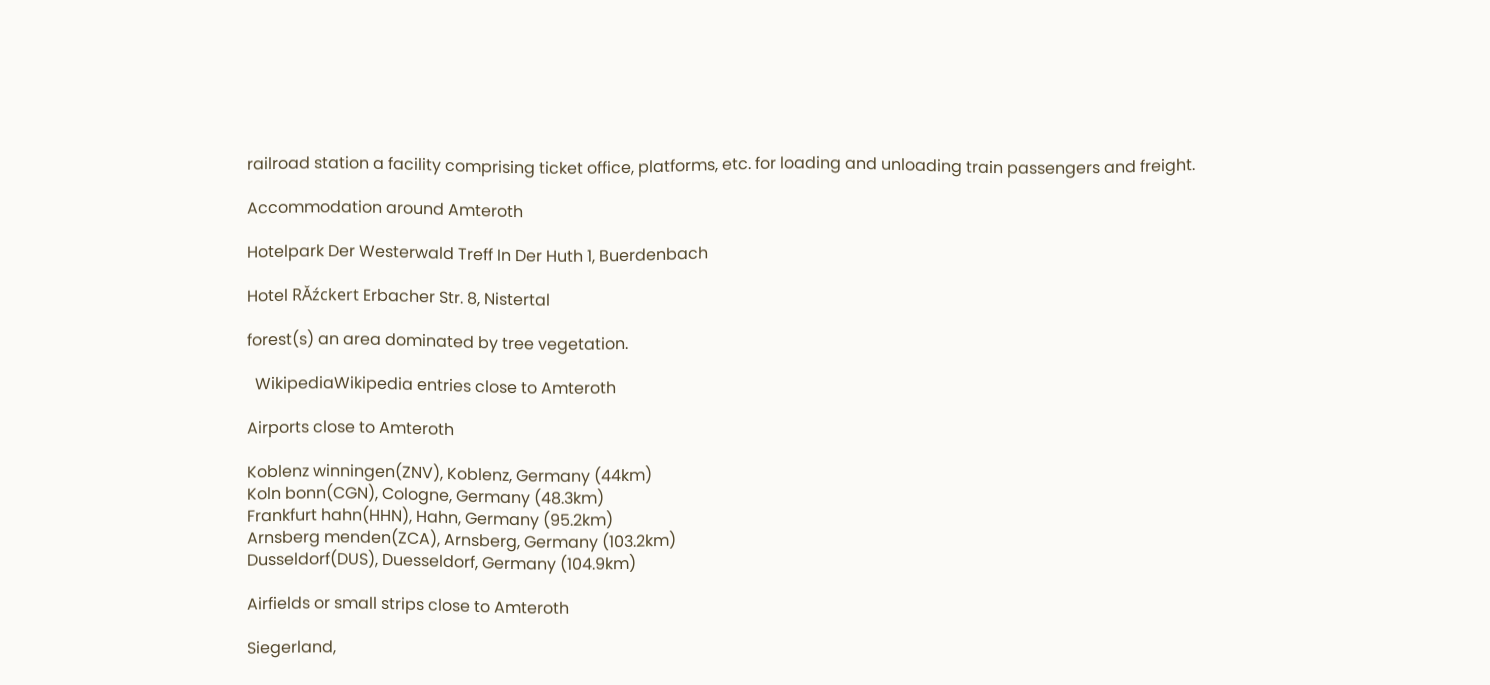railroad station a facility comprising ticket office, platforms, etc. for loading and unloading train passengers and freight.

Accommodation around Amteroth

Hotelpark Der Westerwald Treff In Der Huth 1, Buerdenbach

Hotel RĂźckert Erbacher Str. 8, Nistertal

forest(s) an area dominated by tree vegetation.

  WikipediaWikipedia entries close to Amteroth

Airports close to Amteroth

Koblenz winningen(ZNV), Koblenz, Germany (44km)
Koln bonn(CGN), Cologne, Germany (48.3km)
Frankfurt hahn(HHN), Hahn, Germany (95.2km)
Arnsberg menden(ZCA), Arnsberg, Germany (103.2km)
Dusseldorf(DUS), Duesseldorf, Germany (104.9km)

Airfields or small strips close to Amteroth

Siegerland,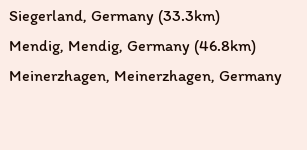Siegerland, Germany (33.3km)
Mendig, Mendig, Germany (46.8km)
Meinerzhagen, Meinerzhagen, Germany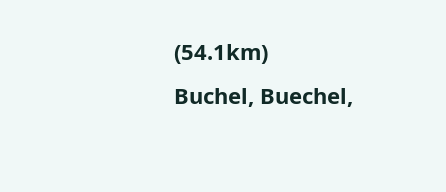(54.1km)
Buchel, Buechel,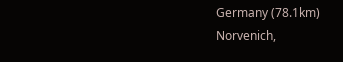Germany (78.1km)
Norvenich,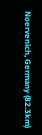Noervenich, Germany (82.3km)